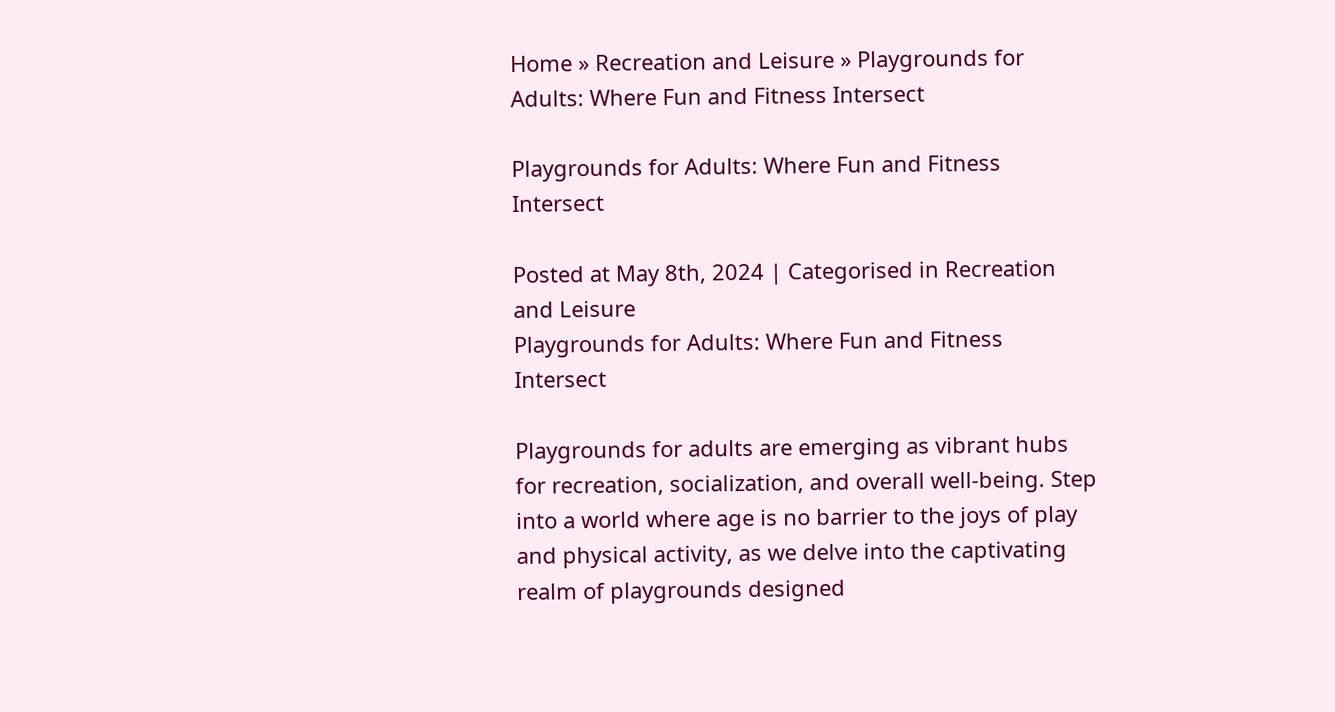Home » Recreation and Leisure » Playgrounds for Adults: Where Fun and Fitness Intersect

Playgrounds for Adults: Where Fun and Fitness Intersect

Posted at May 8th, 2024 | Categorised in Recreation and Leisure
Playgrounds for Adults: Where Fun and Fitness Intersect

Playgrounds for adults are emerging as vibrant hubs for recreation, socialization, and overall well-being. Step into a world where age is no barrier to the joys of play and physical activity, as we delve into the captivating realm of playgrounds designed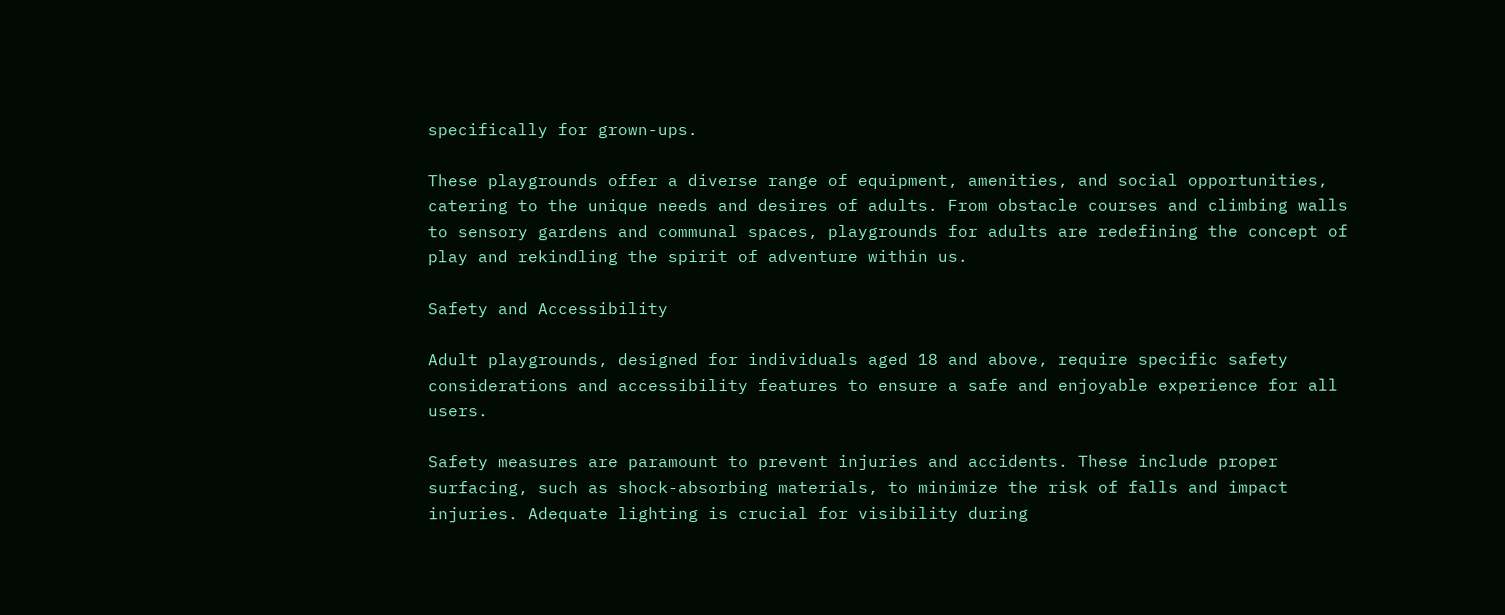specifically for grown-ups.

These playgrounds offer a diverse range of equipment, amenities, and social opportunities, catering to the unique needs and desires of adults. From obstacle courses and climbing walls to sensory gardens and communal spaces, playgrounds for adults are redefining the concept of play and rekindling the spirit of adventure within us.

Safety and Accessibility

Adult playgrounds, designed for individuals aged 18 and above, require specific safety considerations and accessibility features to ensure a safe and enjoyable experience for all users.

Safety measures are paramount to prevent injuries and accidents. These include proper surfacing, such as shock-absorbing materials, to minimize the risk of falls and impact injuries. Adequate lighting is crucial for visibility during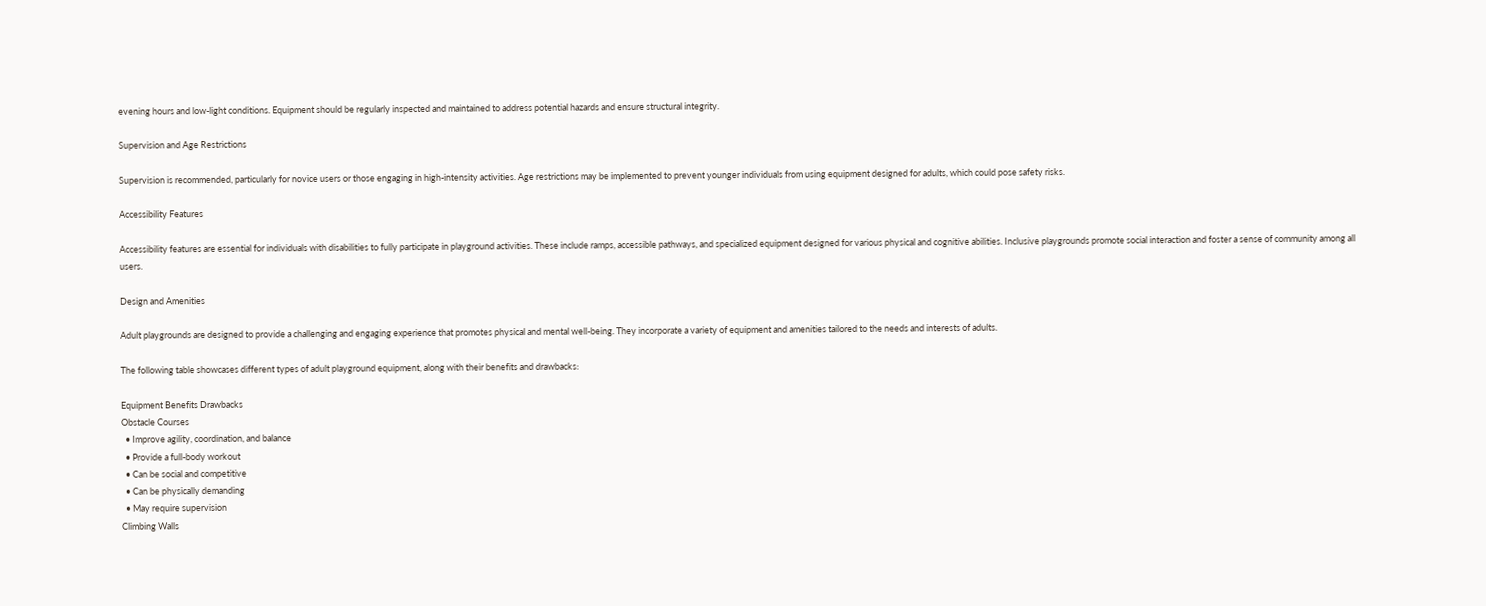evening hours and low-light conditions. Equipment should be regularly inspected and maintained to address potential hazards and ensure structural integrity.

Supervision and Age Restrictions

Supervision is recommended, particularly for novice users or those engaging in high-intensity activities. Age restrictions may be implemented to prevent younger individuals from using equipment designed for adults, which could pose safety risks.

Accessibility Features

Accessibility features are essential for individuals with disabilities to fully participate in playground activities. These include ramps, accessible pathways, and specialized equipment designed for various physical and cognitive abilities. Inclusive playgrounds promote social interaction and foster a sense of community among all users.

Design and Amenities

Adult playgrounds are designed to provide a challenging and engaging experience that promotes physical and mental well-being. They incorporate a variety of equipment and amenities tailored to the needs and interests of adults.

The following table showcases different types of adult playground equipment, along with their benefits and drawbacks:

Equipment Benefits Drawbacks
Obstacle Courses
  • Improve agility, coordination, and balance
  • Provide a full-body workout
  • Can be social and competitive
  • Can be physically demanding
  • May require supervision
Climbing Walls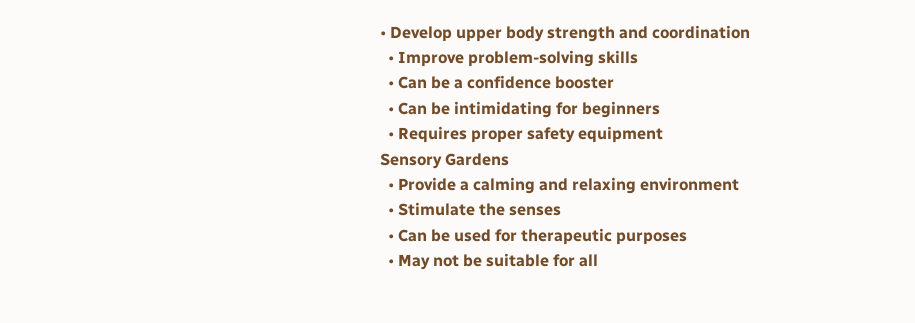• Develop upper body strength and coordination
  • Improve problem-solving skills
  • Can be a confidence booster
  • Can be intimidating for beginners
  • Requires proper safety equipment
Sensory Gardens
  • Provide a calming and relaxing environment
  • Stimulate the senses
  • Can be used for therapeutic purposes
  • May not be suitable for all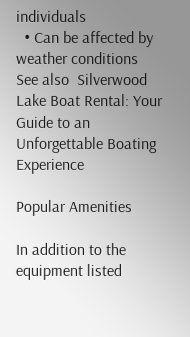individuals
  • Can be affected by weather conditions
See also  Silverwood Lake Boat Rental: Your Guide to an Unforgettable Boating Experience

Popular Amenities

In addition to the equipment listed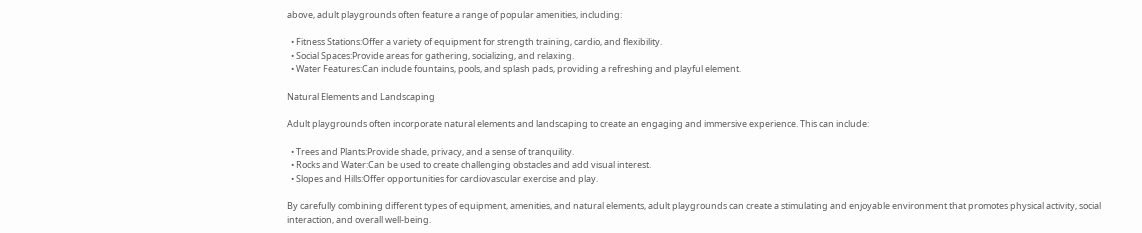above, adult playgrounds often feature a range of popular amenities, including:

  • Fitness Stations:Offer a variety of equipment for strength training, cardio, and flexibility.
  • Social Spaces:Provide areas for gathering, socializing, and relaxing.
  • Water Features:Can include fountains, pools, and splash pads, providing a refreshing and playful element.

Natural Elements and Landscaping

Adult playgrounds often incorporate natural elements and landscaping to create an engaging and immersive experience. This can include:

  • Trees and Plants:Provide shade, privacy, and a sense of tranquility.
  • Rocks and Water:Can be used to create challenging obstacles and add visual interest.
  • Slopes and Hills:Offer opportunities for cardiovascular exercise and play.

By carefully combining different types of equipment, amenities, and natural elements, adult playgrounds can create a stimulating and enjoyable environment that promotes physical activity, social interaction, and overall well-being.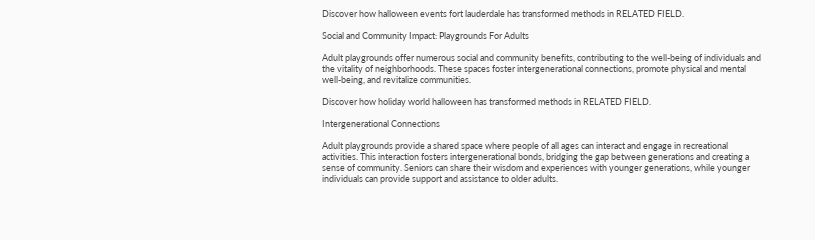Discover how halloween events fort lauderdale has transformed methods in RELATED FIELD.

Social and Community Impact: Playgrounds For Adults

Adult playgrounds offer numerous social and community benefits, contributing to the well-being of individuals and the vitality of neighborhoods. These spaces foster intergenerational connections, promote physical and mental well-being, and revitalize communities.

Discover how holiday world halloween has transformed methods in RELATED FIELD.

Intergenerational Connections

Adult playgrounds provide a shared space where people of all ages can interact and engage in recreational activities. This interaction fosters intergenerational bonds, bridging the gap between generations and creating a sense of community. Seniors can share their wisdom and experiences with younger generations, while younger individuals can provide support and assistance to older adults.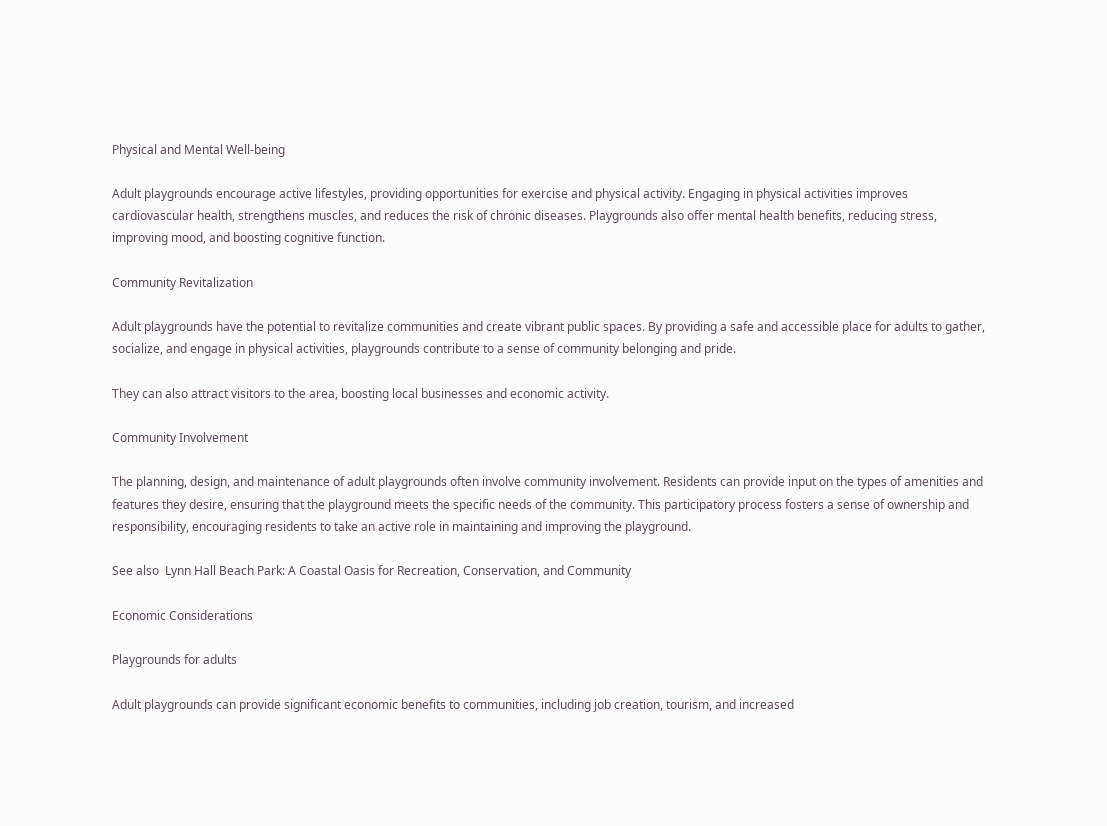Physical and Mental Well-being

Adult playgrounds encourage active lifestyles, providing opportunities for exercise and physical activity. Engaging in physical activities improves cardiovascular health, strengthens muscles, and reduces the risk of chronic diseases. Playgrounds also offer mental health benefits, reducing stress, improving mood, and boosting cognitive function.

Community Revitalization

Adult playgrounds have the potential to revitalize communities and create vibrant public spaces. By providing a safe and accessible place for adults to gather, socialize, and engage in physical activities, playgrounds contribute to a sense of community belonging and pride.

They can also attract visitors to the area, boosting local businesses and economic activity.

Community Involvement

The planning, design, and maintenance of adult playgrounds often involve community involvement. Residents can provide input on the types of amenities and features they desire, ensuring that the playground meets the specific needs of the community. This participatory process fosters a sense of ownership and responsibility, encouraging residents to take an active role in maintaining and improving the playground.

See also  Lynn Hall Beach Park: A Coastal Oasis for Recreation, Conservation, and Community

Economic Considerations

Playgrounds for adults

Adult playgrounds can provide significant economic benefits to communities, including job creation, tourism, and increased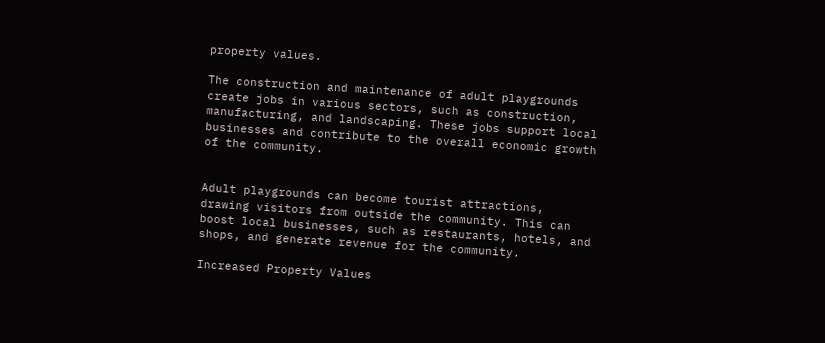property values.

The construction and maintenance of adult playgrounds create jobs in various sectors, such as construction, manufacturing, and landscaping. These jobs support local businesses and contribute to the overall economic growth of the community.


Adult playgrounds can become tourist attractions, drawing visitors from outside the community. This can boost local businesses, such as restaurants, hotels, and shops, and generate revenue for the community.

Increased Property Values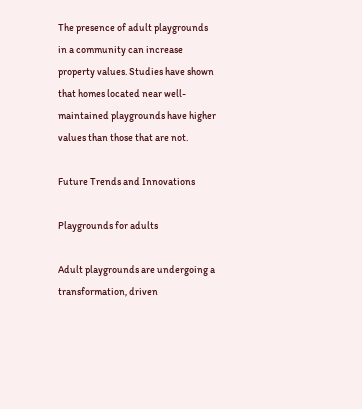The presence of adult playgrounds in a community can increase property values. Studies have shown that homes located near well-maintained playgrounds have higher values than those that are not.

Future Trends and Innovations

Playgrounds for adults

Adult playgrounds are undergoing a transformation, driven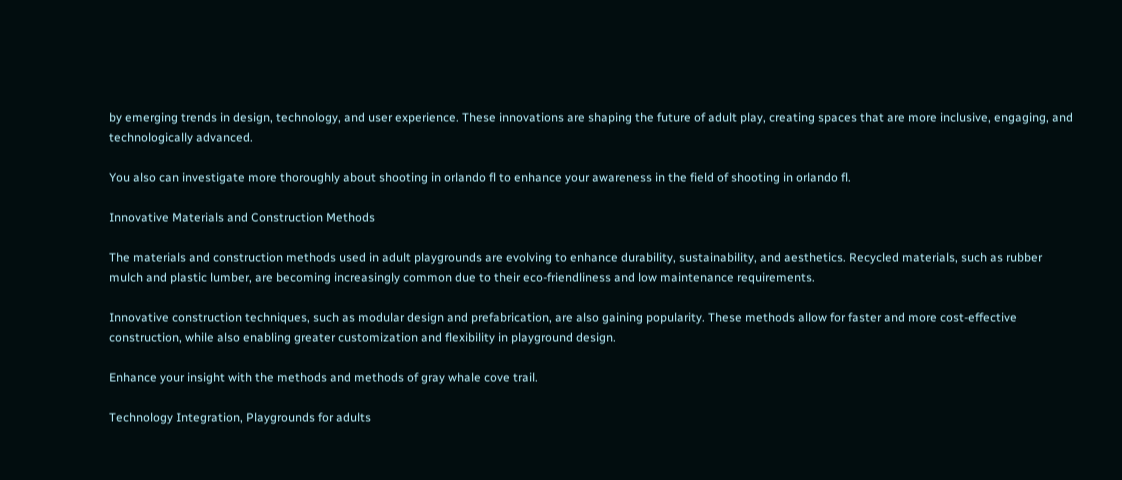by emerging trends in design, technology, and user experience. These innovations are shaping the future of adult play, creating spaces that are more inclusive, engaging, and technologically advanced.

You also can investigate more thoroughly about shooting in orlando fl to enhance your awareness in the field of shooting in orlando fl.

Innovative Materials and Construction Methods

The materials and construction methods used in adult playgrounds are evolving to enhance durability, sustainability, and aesthetics. Recycled materials, such as rubber mulch and plastic lumber, are becoming increasingly common due to their eco-friendliness and low maintenance requirements.

Innovative construction techniques, such as modular design and prefabrication, are also gaining popularity. These methods allow for faster and more cost-effective construction, while also enabling greater customization and flexibility in playground design.

Enhance your insight with the methods and methods of gray whale cove trail.

Technology Integration, Playgrounds for adults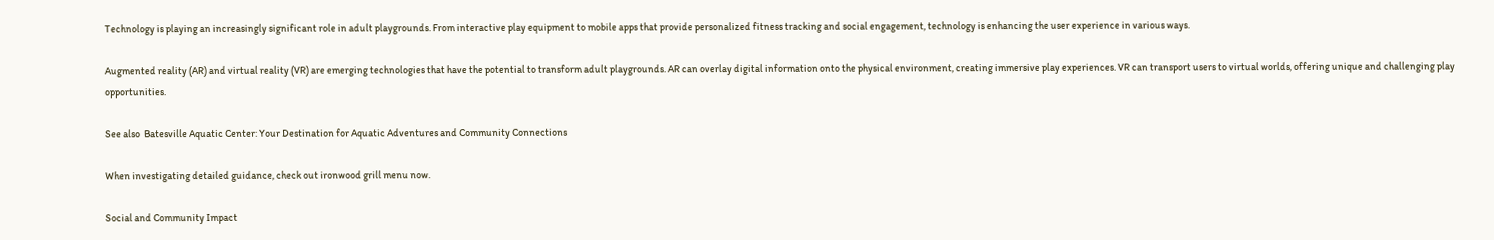Technology is playing an increasingly significant role in adult playgrounds. From interactive play equipment to mobile apps that provide personalized fitness tracking and social engagement, technology is enhancing the user experience in various ways.

Augmented reality (AR) and virtual reality (VR) are emerging technologies that have the potential to transform adult playgrounds. AR can overlay digital information onto the physical environment, creating immersive play experiences. VR can transport users to virtual worlds, offering unique and challenging play opportunities.

See also  Batesville Aquatic Center: Your Destination for Aquatic Adventures and Community Connections

When investigating detailed guidance, check out ironwood grill menu now.

Social and Community Impact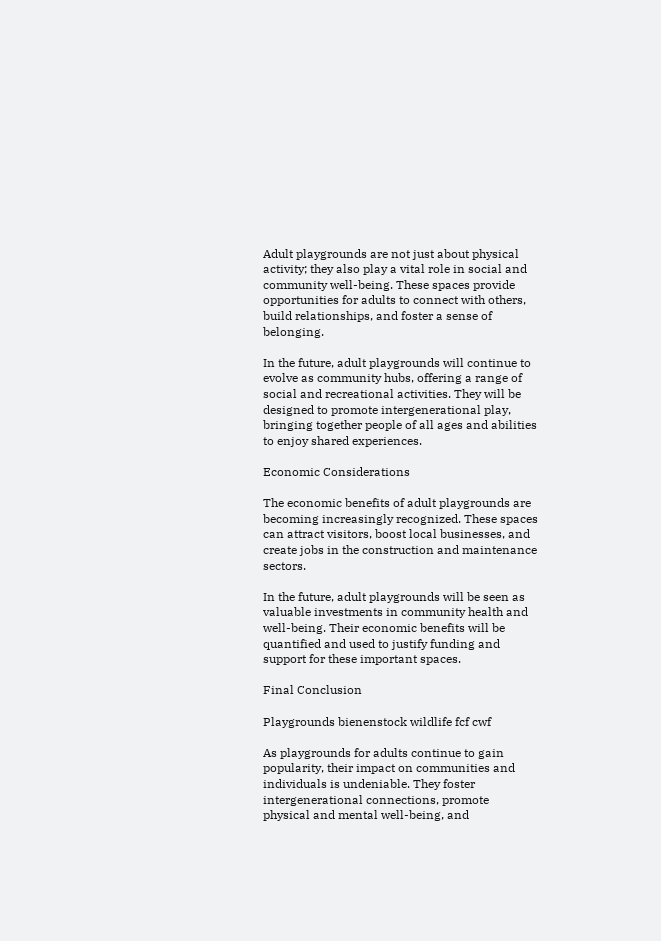Adult playgrounds are not just about physical activity; they also play a vital role in social and community well-being. These spaces provide opportunities for adults to connect with others, build relationships, and foster a sense of belonging.

In the future, adult playgrounds will continue to evolve as community hubs, offering a range of social and recreational activities. They will be designed to promote intergenerational play, bringing together people of all ages and abilities to enjoy shared experiences.

Economic Considerations

The economic benefits of adult playgrounds are becoming increasingly recognized. These spaces can attract visitors, boost local businesses, and create jobs in the construction and maintenance sectors.

In the future, adult playgrounds will be seen as valuable investments in community health and well-being. Their economic benefits will be quantified and used to justify funding and support for these important spaces.

Final Conclusion

Playgrounds bienenstock wildlife fcf cwf

As playgrounds for adults continue to gain popularity, their impact on communities and individuals is undeniable. They foster intergenerational connections, promote physical and mental well-being, and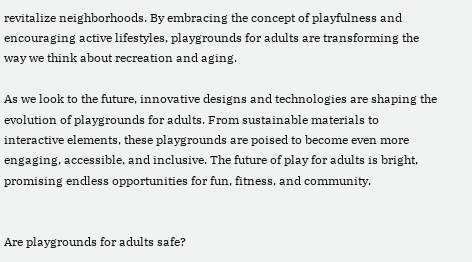revitalize neighborhoods. By embracing the concept of playfulness and encouraging active lifestyles, playgrounds for adults are transforming the way we think about recreation and aging.

As we look to the future, innovative designs and technologies are shaping the evolution of playgrounds for adults. From sustainable materials to interactive elements, these playgrounds are poised to become even more engaging, accessible, and inclusive. The future of play for adults is bright, promising endless opportunities for fun, fitness, and community.


Are playgrounds for adults safe?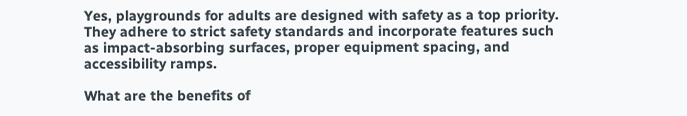Yes, playgrounds for adults are designed with safety as a top priority. They adhere to strict safety standards and incorporate features such as impact-absorbing surfaces, proper equipment spacing, and accessibility ramps.

What are the benefits of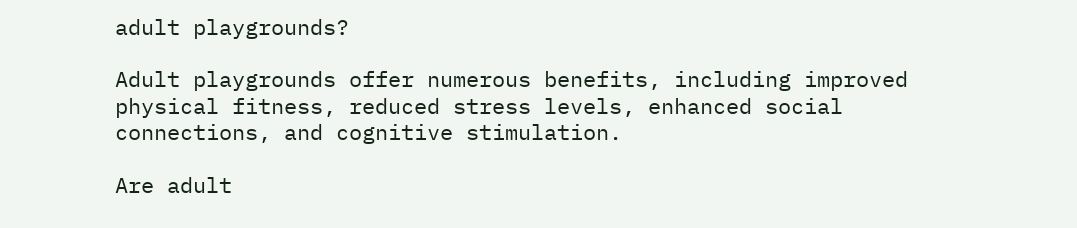adult playgrounds?

Adult playgrounds offer numerous benefits, including improved physical fitness, reduced stress levels, enhanced social connections, and cognitive stimulation.

Are adult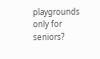playgrounds only for seniors?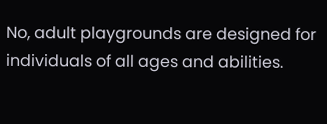No, adult playgrounds are designed for individuals of all ages and abilities.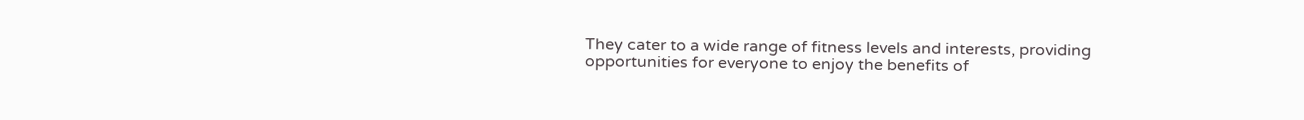They cater to a wide range of fitness levels and interests, providing opportunities for everyone to enjoy the benefits of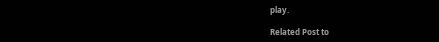play.

Related Post to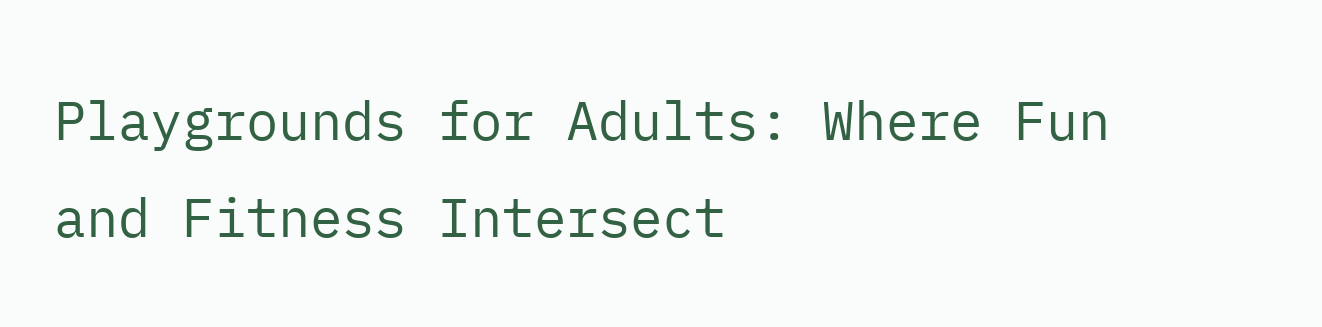Playgrounds for Adults: Where Fun and Fitness Intersect